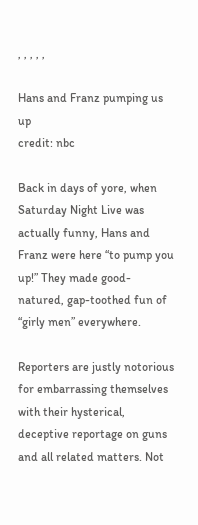, , , , ,

Hans and Franz pumping us up
credit: nbc

Back in days of yore, when Saturday Night Live was actually funny, Hans and Franz were here “to pump you up!” They made good-natured, gap-toothed fun of “girly men” everywhere.

Reporters are justly notorious for embarrassing themselves with their hysterical, deceptive reportage on guns and all related matters. Not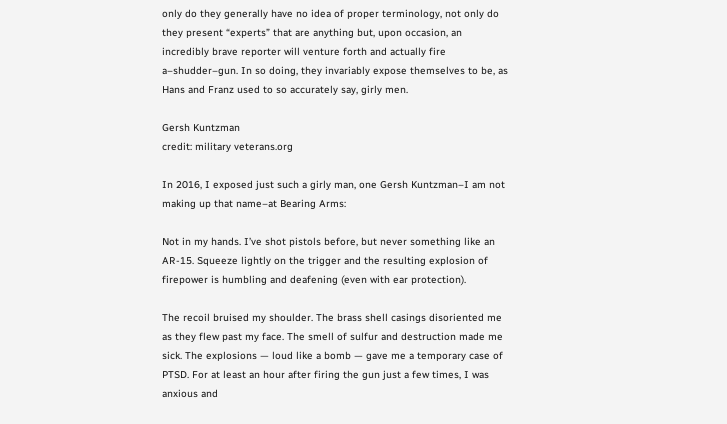only do they generally have no idea of proper terminology, not only do they present “experts” that are anything but, upon occasion, an incredibly brave reporter will venture forth and actually fire a–shudder–gun. In so doing, they invariably expose themselves to be, as Hans and Franz used to so accurately say, girly men.

Gersh Kuntzman
credit: military veterans.org

In 2016, I exposed just such a girly man, one Gersh Kuntzman–I am not making up that name–at Bearing Arms:

Not in my hands. I’ve shot pistols before, but never something like an AR-15. Squeeze lightly on the trigger and the resulting explosion of firepower is humbling and deafening (even with ear protection).

The recoil bruised my shoulder. The brass shell casings disoriented me as they flew past my face. The smell of sulfur and destruction made me sick. The explosions — loud like a bomb — gave me a temporary case of PTSD. For at least an hour after firing the gun just a few times, I was anxious and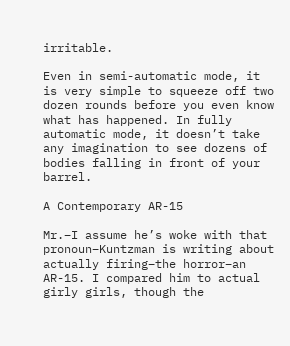irritable.

Even in semi-automatic mode, it is very simple to squeeze off two dozen rounds before you even know what has happened. In fully automatic mode, it doesn’t take any imagination to see dozens of bodies falling in front of your barrel.

A Contemporary AR-15

Mr.–I assume he’s woke with that pronoun–Kuntzman is writing about actually firing–the horror–an AR-15. I compared him to actual girly girls, though the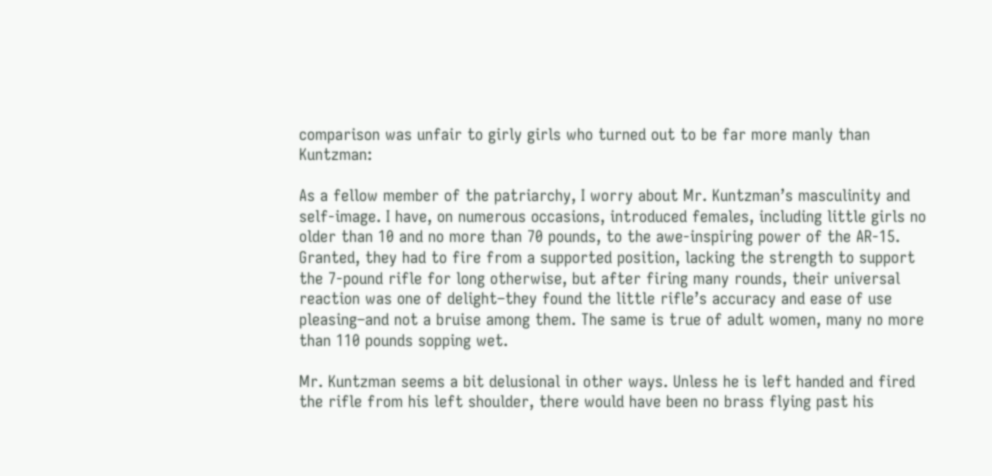comparison was unfair to girly girls who turned out to be far more manly than Kuntzman:

As a fellow member of the patriarchy, I worry about Mr. Kuntzman’s masculinity and self-image. I have, on numerous occasions, introduced females, including little girls no older than 10 and no more than 70 pounds, to the awe-inspiring power of the AR-15. Granted, they had to fire from a supported position, lacking the strength to support the 7-pound rifle for long otherwise, but after firing many rounds, their universal reaction was one of delight–they found the little rifle’s accuracy and ease of use pleasing–and not a bruise among them. The same is true of adult women, many no more than 110 pounds sopping wet.

Mr. Kuntzman seems a bit delusional in other ways. Unless he is left handed and fired the rifle from his left shoulder, there would have been no brass flying past his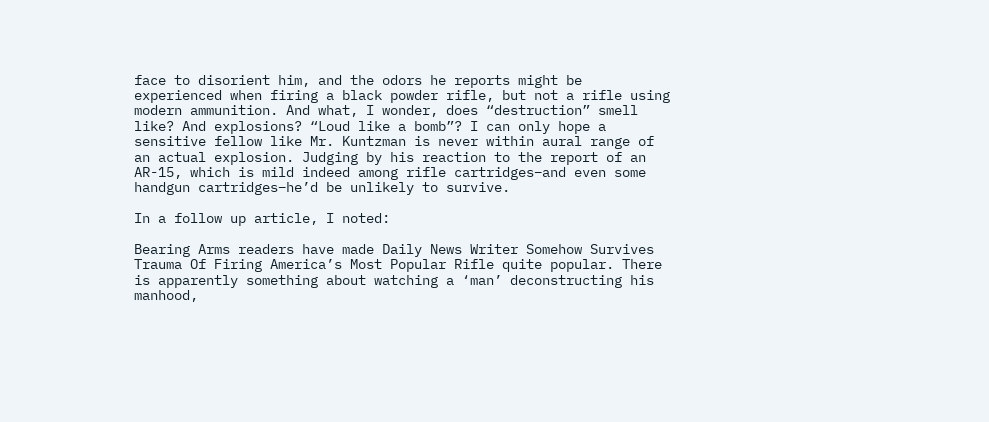face to disorient him, and the odors he reports might be experienced when firing a black powder rifle, but not a rifle using modern ammunition. And what, I wonder, does “destruction” smell like? And explosions? “Loud like a bomb”? I can only hope a sensitive fellow like Mr. Kuntzman is never within aural range of an actual explosion. Judging by his reaction to the report of an AR-15, which is mild indeed among rifle cartridges–and even some handgun cartridges–he’d be unlikely to survive.

In a follow up article, I noted:

Bearing Arms readers have made Daily News Writer Somehow Survives Trauma Of Firing America’s Most Popular Rifle quite popular. There is apparently something about watching a ‘man’ deconstructing his manhood,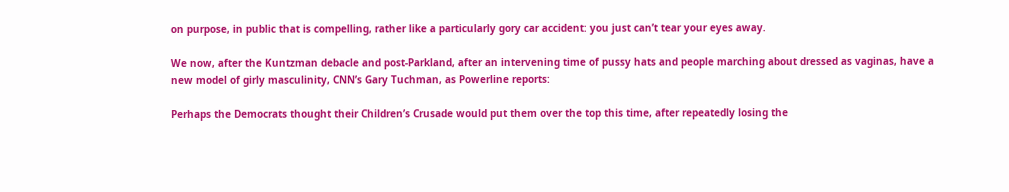on purpose, in public that is compelling, rather like a particularly gory car accident: you just can’t tear your eyes away.

We now, after the Kuntzman debacle and post-Parkland, after an intervening time of pussy hats and people marching about dressed as vaginas, have a new model of girly masculinity, CNN’s Gary Tuchman, as Powerline reports:

Perhaps the Democrats thought their Children’s Crusade would put them over the top this time, after repeatedly losing the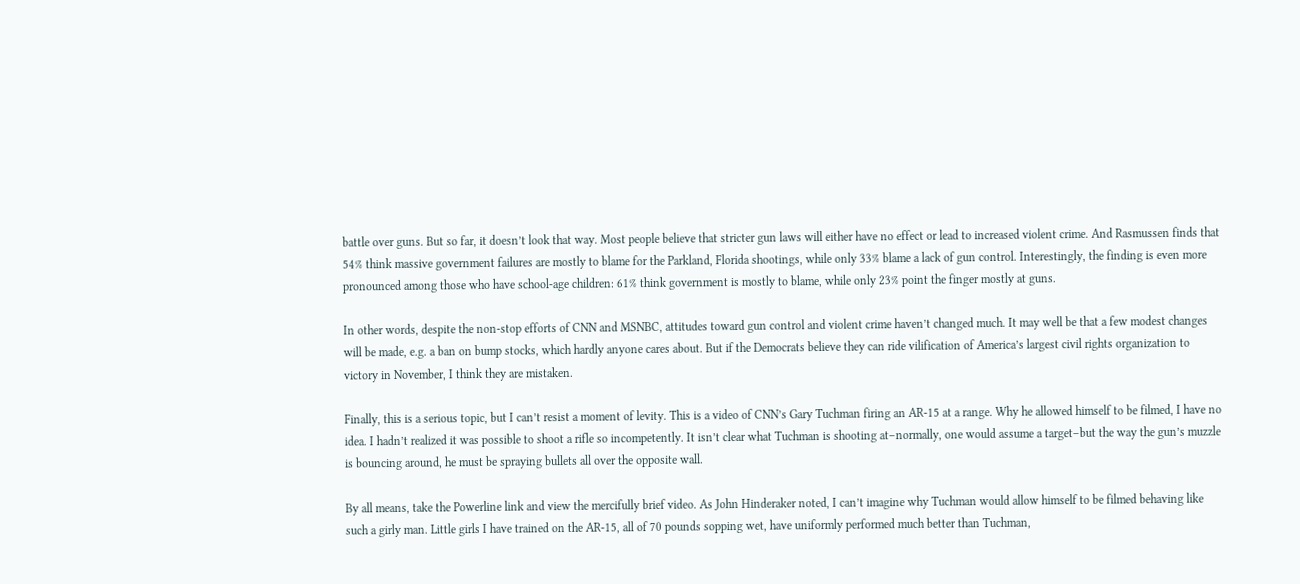battle over guns. But so far, it doesn’t look that way. Most people believe that stricter gun laws will either have no effect or lead to increased violent crime. And Rasmussen finds that 54% think massive government failures are mostly to blame for the Parkland, Florida shootings, while only 33% blame a lack of gun control. Interestingly, the finding is even more pronounced among those who have school-age children: 61% think government is mostly to blame, while only 23% point the finger mostly at guns.

In other words, despite the non-stop efforts of CNN and MSNBC, attitudes toward gun control and violent crime haven’t changed much. It may well be that a few modest changes will be made, e.g. a ban on bump stocks, which hardly anyone cares about. But if the Democrats believe they can ride vilification of America’s largest civil rights organization to victory in November, I think they are mistaken.

Finally, this is a serious topic, but I can’t resist a moment of levity. This is a video of CNN’s Gary Tuchman firing an AR-15 at a range. Why he allowed himself to be filmed, I have no idea. I hadn’t realized it was possible to shoot a rifle so incompetently. It isn’t clear what Tuchman is shooting at–normally, one would assume a target–but the way the gun’s muzzle is bouncing around, he must be spraying bullets all over the opposite wall.

By all means, take the Powerline link and view the mercifully brief video. As John Hinderaker noted, I can’t imagine why Tuchman would allow himself to be filmed behaving like such a girly man. Little girls I have trained on the AR-15, all of 70 pounds sopping wet, have uniformly performed much better than Tuchman,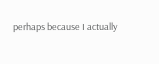perhaps because I actually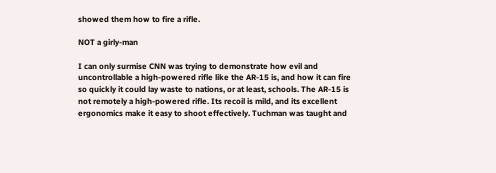showed them how to fire a rifle.

NOT a girly-man

I can only surmise CNN was trying to demonstrate how evil and uncontrollable a high-powered rifle like the AR-15 is, and how it can fire so quickly it could lay waste to nations, or at least, schools. The AR-15 is not remotely a high-powered rifle. Its recoil is mild, and its excellent ergonomics make it easy to shoot effectively. Tuchman was taught and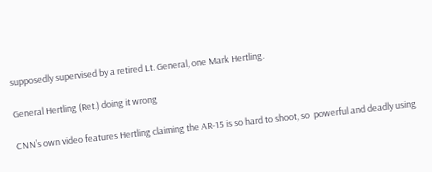supposedly supervised by a retired Lt. General, one Mark Hertling.

General Hertling (Ret.) doing it wrong

CNN’s own video features Hertling claiming the AR-15 is so hard to shoot, so  powerful and deadly using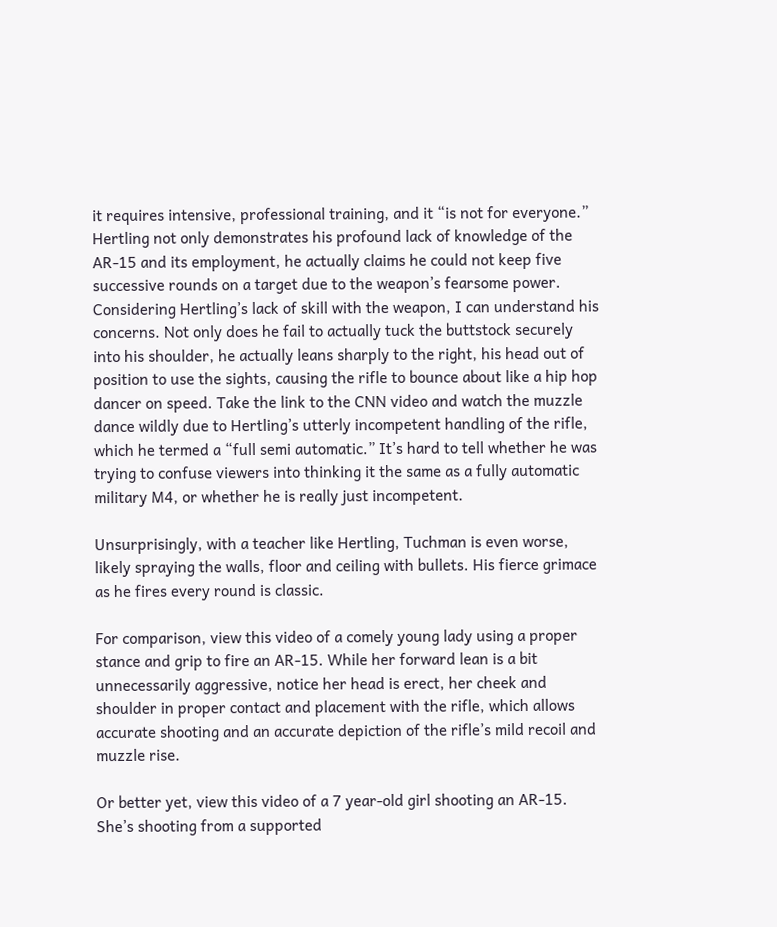it requires intensive, professional training, and it “is not for everyone.” Hertling not only demonstrates his profound lack of knowledge of the AR-15 and its employment, he actually claims he could not keep five successive rounds on a target due to the weapon’s fearsome power. Considering Hertling’s lack of skill with the weapon, I can understand his concerns. Not only does he fail to actually tuck the buttstock securely into his shoulder, he actually leans sharply to the right, his head out of position to use the sights, causing the rifle to bounce about like a hip hop dancer on speed. Take the link to the CNN video and watch the muzzle dance wildly due to Hertling’s utterly incompetent handling of the rifle, which he termed a “full semi automatic.” It’s hard to tell whether he was trying to confuse viewers into thinking it the same as a fully automatic military M4, or whether he is really just incompetent.

Unsurprisingly, with a teacher like Hertling, Tuchman is even worse, likely spraying the walls, floor and ceiling with bullets. His fierce grimace as he fires every round is classic.

For comparison, view this video of a comely young lady using a proper stance and grip to fire an AR-15. While her forward lean is a bit unnecessarily aggressive, notice her head is erect, her cheek and shoulder in proper contact and placement with the rifle, which allows accurate shooting and an accurate depiction of the rifle’s mild recoil and muzzle rise.

Or better yet, view this video of a 7 year-old girl shooting an AR-15. She’s shooting from a supported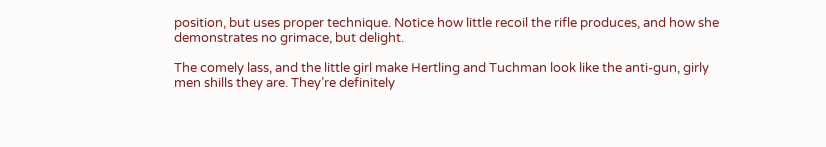position, but uses proper technique. Notice how little recoil the rifle produces, and how she demonstrates no grimace, but delight.

The comely lass, and the little girl make Hertling and Tuchman look like the anti-gun, girly men shills they are. They’re definitely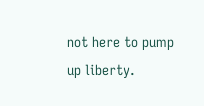not here to pump up liberty.